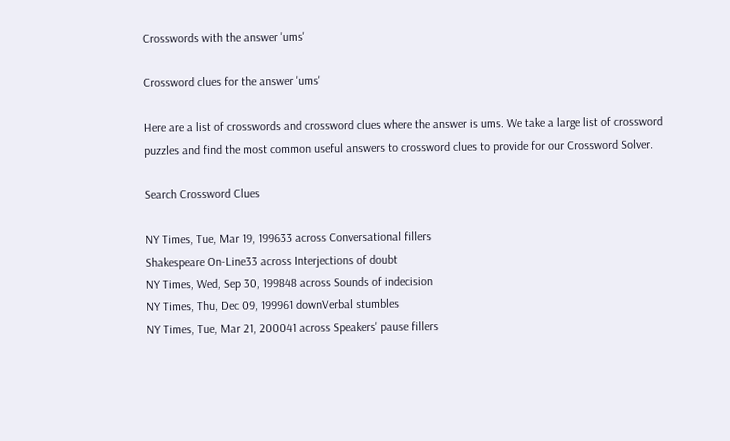Crosswords with the answer 'ums'

Crossword clues for the answer 'ums'

Here are a list of crosswords and crossword clues where the answer is ums. We take a large list of crossword puzzles and find the most common useful answers to crossword clues to provide for our Crossword Solver.

Search Crossword Clues

NY Times, Tue, Mar 19, 199633 across Conversational fillers
Shakespeare On-Line33 across Interjections of doubt
NY Times, Wed, Sep 30, 199848 across Sounds of indecision
NY Times, Thu, Dec 09, 199961 downVerbal stumbles
NY Times, Tue, Mar 21, 200041 across Speakers' pause fillers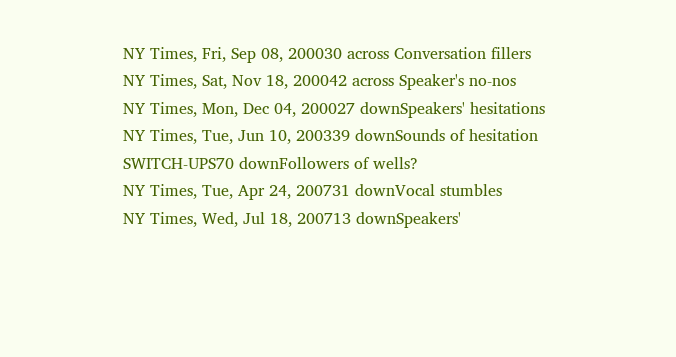NY Times, Fri, Sep 08, 200030 across Conversation fillers
NY Times, Sat, Nov 18, 200042 across Speaker's no-nos
NY Times, Mon, Dec 04, 200027 downSpeakers' hesitations
NY Times, Tue, Jun 10, 200339 downSounds of hesitation
SWITCH-UPS70 downFollowers of wells?
NY Times, Tue, Apr 24, 200731 downVocal stumbles
NY Times, Wed, Jul 18, 200713 downSpeakers'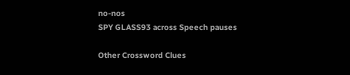no-nos
SPY GLASS93 across Speech pauses

Other Crossword Clues